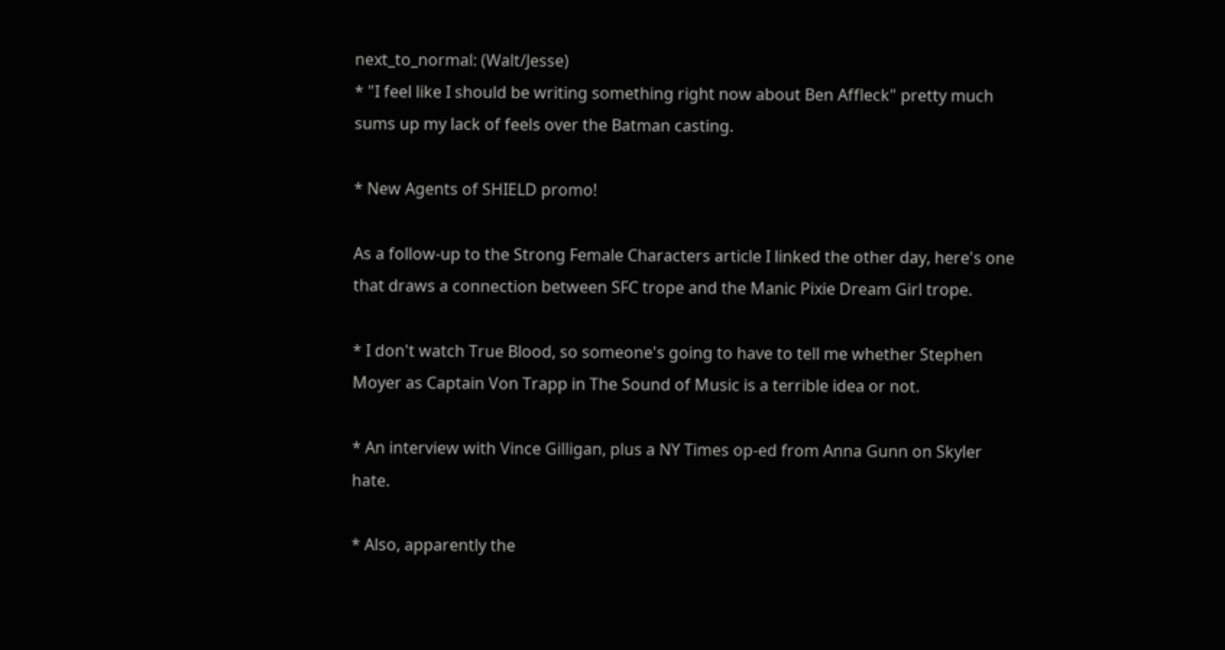next_to_normal: (Walt/Jesse)
* "I feel like I should be writing something right now about Ben Affleck" pretty much sums up my lack of feels over the Batman casting.

* New Agents of SHIELD promo!

As a follow-up to the Strong Female Characters article I linked the other day, here's one that draws a connection between SFC trope and the Manic Pixie Dream Girl trope.

* I don't watch True Blood, so someone's going to have to tell me whether Stephen Moyer as Captain Von Trapp in The Sound of Music is a terrible idea or not.

* An interview with Vince Gilligan, plus a NY Times op-ed from Anna Gunn on Skyler hate.

* Also, apparently the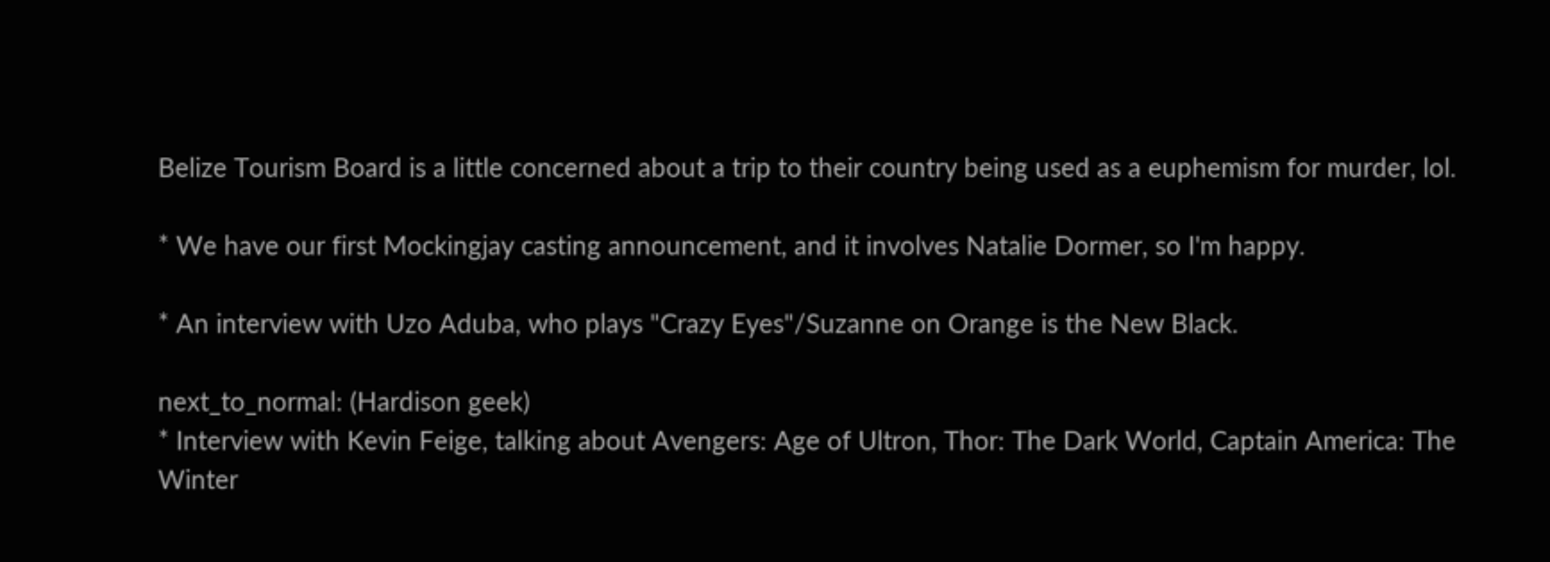Belize Tourism Board is a little concerned about a trip to their country being used as a euphemism for murder, lol.

* We have our first Mockingjay casting announcement, and it involves Natalie Dormer, so I'm happy.

* An interview with Uzo Aduba, who plays "Crazy Eyes"/Suzanne on Orange is the New Black.

next_to_normal: (Hardison geek)
* Interview with Kevin Feige, talking about Avengers: Age of Ultron, Thor: The Dark World, Captain America: The Winter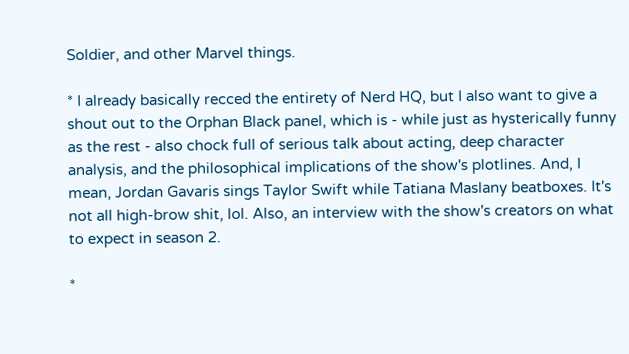Soldier, and other Marvel things.

* I already basically recced the entirety of Nerd HQ, but I also want to give a shout out to the Orphan Black panel, which is - while just as hysterically funny as the rest - also chock full of serious talk about acting, deep character analysis, and the philosophical implications of the show's plotlines. And, I mean, Jordan Gavaris sings Taylor Swift while Tatiana Maslany beatboxes. It's not all high-brow shit, lol. Also, an interview with the show's creators on what to expect in season 2.

*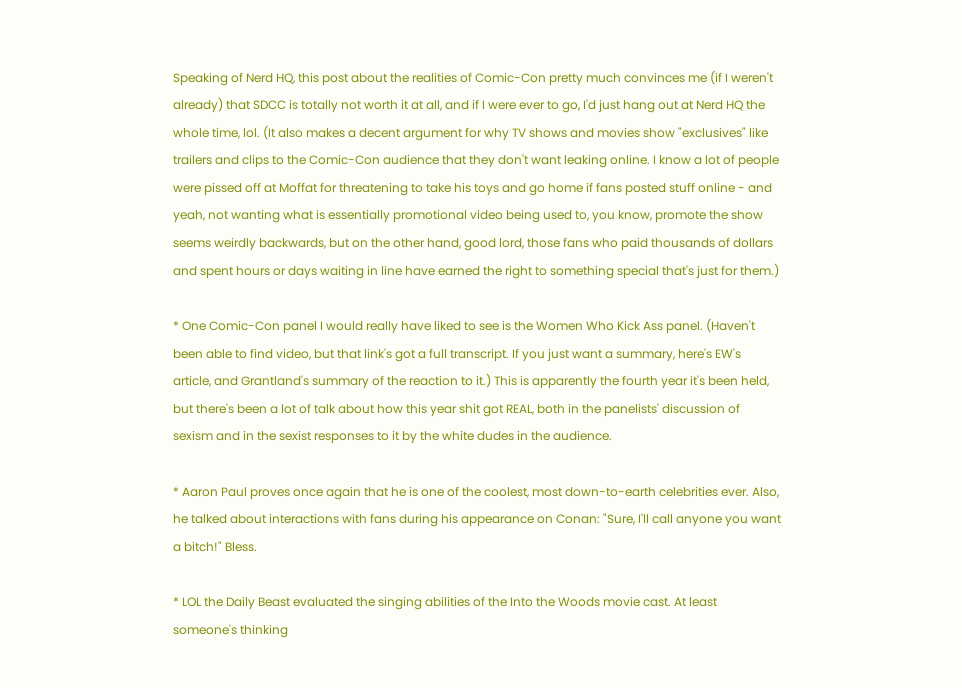Speaking of Nerd HQ, this post about the realities of Comic-Con pretty much convinces me (if I weren't already) that SDCC is totally not worth it at all, and if I were ever to go, I'd just hang out at Nerd HQ the whole time, lol. (It also makes a decent argument for why TV shows and movies show "exclusives" like trailers and clips to the Comic-Con audience that they don't want leaking online. I know a lot of people were pissed off at Moffat for threatening to take his toys and go home if fans posted stuff online - and yeah, not wanting what is essentially promotional video being used to, you know, promote the show seems weirdly backwards, but on the other hand, good lord, those fans who paid thousands of dollars and spent hours or days waiting in line have earned the right to something special that's just for them.)

* One Comic-Con panel I would really have liked to see is the Women Who Kick Ass panel. (Haven't been able to find video, but that link's got a full transcript. If you just want a summary, here's EW's article, and Grantland's summary of the reaction to it.) This is apparently the fourth year it's been held, but there's been a lot of talk about how this year shit got REAL, both in the panelists' discussion of sexism and in the sexist responses to it by the white dudes in the audience.

* Aaron Paul proves once again that he is one of the coolest, most down-to-earth celebrities ever. Also, he talked about interactions with fans during his appearance on Conan: "Sure, I'll call anyone you want a bitch!" Bless.

* LOL the Daily Beast evaluated the singing abilities of the Into the Woods movie cast. At least someone's thinking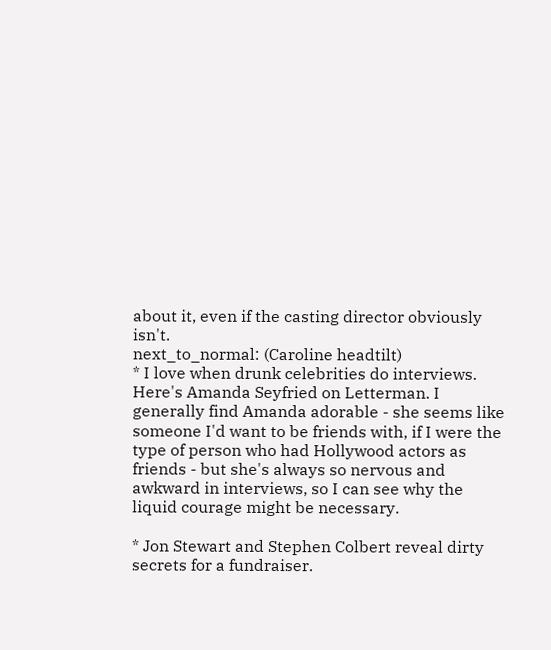about it, even if the casting director obviously isn't.
next_to_normal: (Caroline headtilt)
* I love when drunk celebrities do interviews. Here's Amanda Seyfried on Letterman. I generally find Amanda adorable - she seems like someone I'd want to be friends with, if I were the type of person who had Hollywood actors as friends - but she's always so nervous and awkward in interviews, so I can see why the liquid courage might be necessary.

* Jon Stewart and Stephen Colbert reveal dirty secrets for a fundraiser.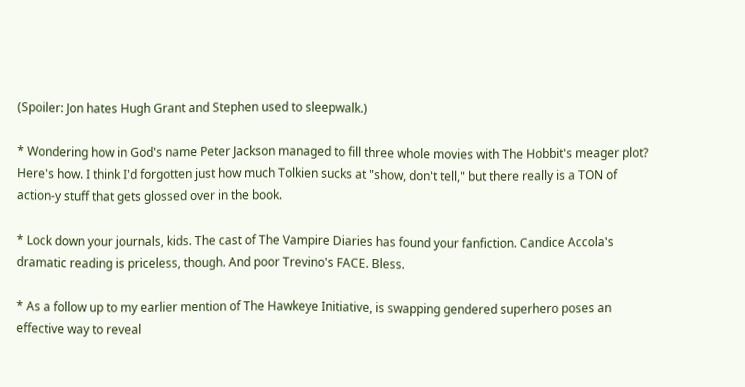(Spoiler: Jon hates Hugh Grant and Stephen used to sleepwalk.)

* Wondering how in God's name Peter Jackson managed to fill three whole movies with The Hobbit's meager plot? Here's how. I think I'd forgotten just how much Tolkien sucks at "show, don't tell," but there really is a TON of action-y stuff that gets glossed over in the book.

* Lock down your journals, kids. The cast of The Vampire Diaries has found your fanfiction. Candice Accola's dramatic reading is priceless, though. And poor Trevino's FACE. Bless.

* As a follow up to my earlier mention of The Hawkeye Initiative, is swapping gendered superhero poses an effective way to reveal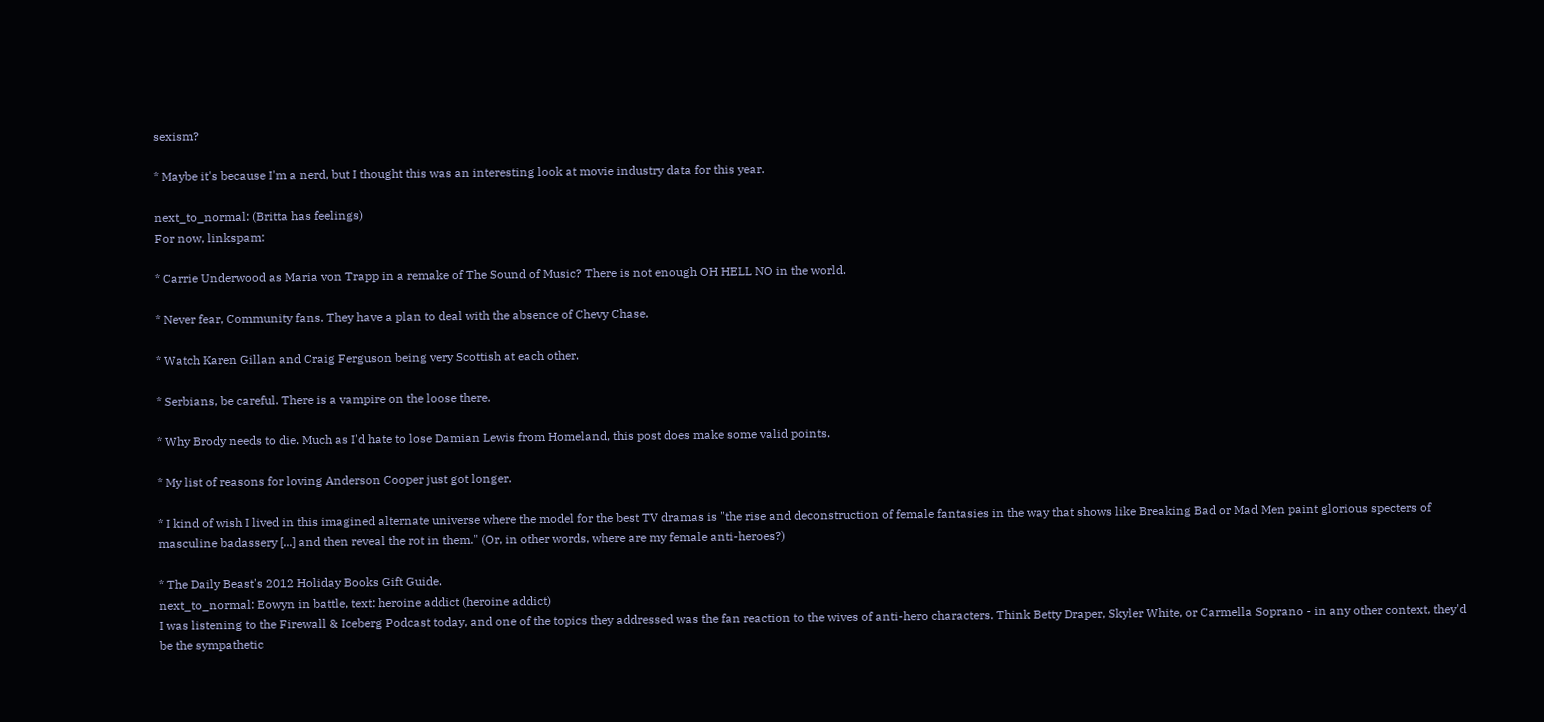sexism?

* Maybe it's because I'm a nerd, but I thought this was an interesting look at movie industry data for this year.

next_to_normal: (Britta has feelings)
For now, linkspam:

* Carrie Underwood as Maria von Trapp in a remake of The Sound of Music? There is not enough OH HELL NO in the world.

* Never fear, Community fans. They have a plan to deal with the absence of Chevy Chase.

* Watch Karen Gillan and Craig Ferguson being very Scottish at each other.

* Serbians, be careful. There is a vampire on the loose there.

* Why Brody needs to die. Much as I'd hate to lose Damian Lewis from Homeland, this post does make some valid points.

* My list of reasons for loving Anderson Cooper just got longer.

* I kind of wish I lived in this imagined alternate universe where the model for the best TV dramas is "the rise and deconstruction of female fantasies in the way that shows like Breaking Bad or Mad Men paint glorious specters of masculine badassery [...] and then reveal the rot in them." (Or, in other words, where are my female anti-heroes?)

* The Daily Beast's 2012 Holiday Books Gift Guide.
next_to_normal: Eowyn in battle, text: heroine addict (heroine addict)
I was listening to the Firewall & Iceberg Podcast today, and one of the topics they addressed was the fan reaction to the wives of anti-hero characters. Think Betty Draper, Skyler White, or Carmella Soprano - in any other context, they'd be the sympathetic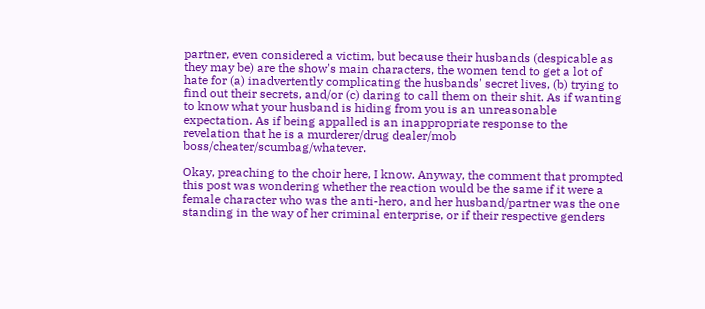partner, even considered a victim, but because their husbands (despicable as they may be) are the show's main characters, the women tend to get a lot of hate for (a) inadvertently complicating the husbands' secret lives, (b) trying to find out their secrets, and/or (c) daring to call them on their shit. As if wanting to know what your husband is hiding from you is an unreasonable expectation. As if being appalled is an inappropriate response to the revelation that he is a murderer/drug dealer/mob boss/cheater/scumbag/whatever.

Okay, preaching to the choir here, I know. Anyway, the comment that prompted this post was wondering whether the reaction would be the same if it were a female character who was the anti-hero, and her husband/partner was the one standing in the way of her criminal enterprise, or if their respective genders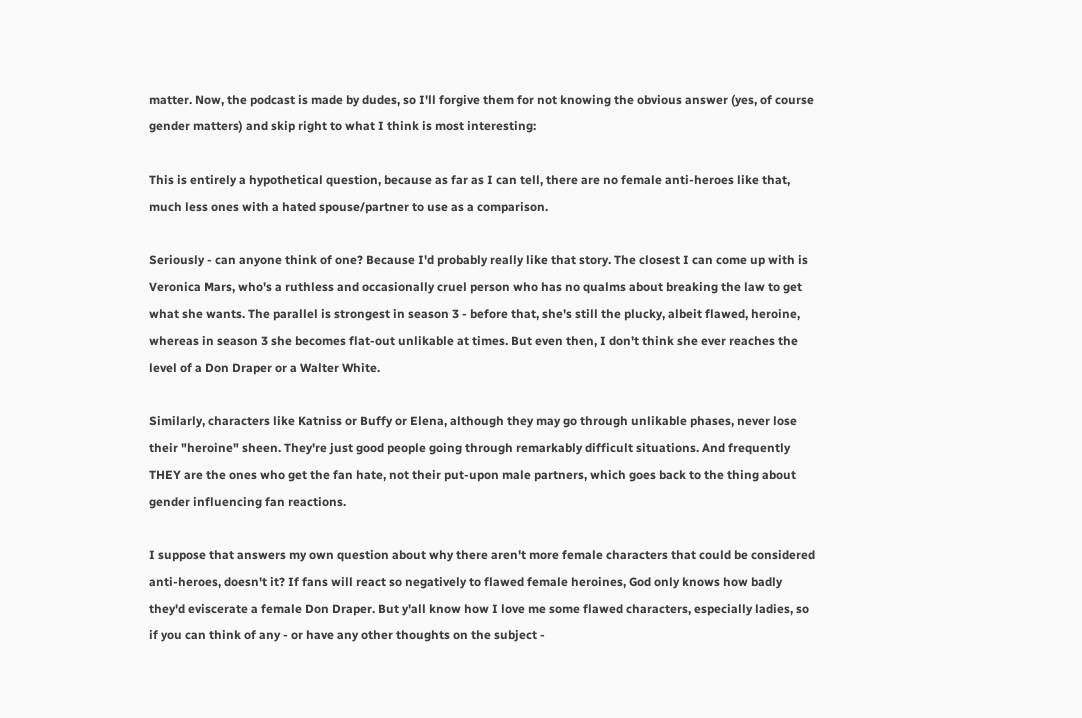matter. Now, the podcast is made by dudes, so I'll forgive them for not knowing the obvious answer (yes, of course gender matters) and skip right to what I think is most interesting:

This is entirely a hypothetical question, because as far as I can tell, there are no female anti-heroes like that, much less ones with a hated spouse/partner to use as a comparison.

Seriously - can anyone think of one? Because I'd probably really like that story. The closest I can come up with is Veronica Mars, who's a ruthless and occasionally cruel person who has no qualms about breaking the law to get what she wants. The parallel is strongest in season 3 - before that, she's still the plucky, albeit flawed, heroine, whereas in season 3 she becomes flat-out unlikable at times. But even then, I don't think she ever reaches the level of a Don Draper or a Walter White.

Similarly, characters like Katniss or Buffy or Elena, although they may go through unlikable phases, never lose their "heroine" sheen. They're just good people going through remarkably difficult situations. And frequently THEY are the ones who get the fan hate, not their put-upon male partners, which goes back to the thing about gender influencing fan reactions.

I suppose that answers my own question about why there aren't more female characters that could be considered anti-heroes, doesn't it? If fans will react so negatively to flawed female heroines, God only knows how badly they'd eviscerate a female Don Draper. But y'all know how I love me some flawed characters, especially ladies, so if you can think of any - or have any other thoughts on the subject -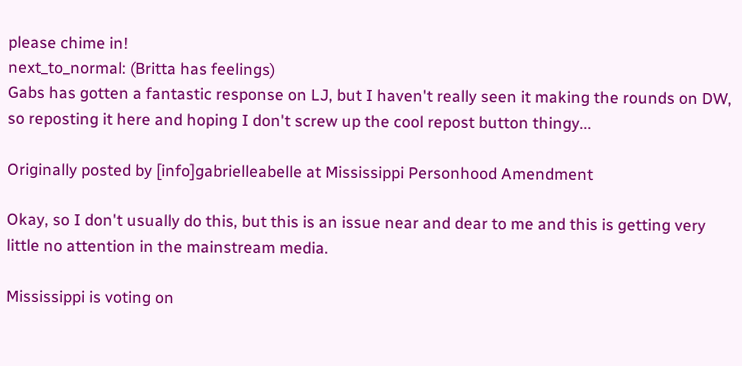please chime in!
next_to_normal: (Britta has feelings)
Gabs has gotten a fantastic response on LJ, but I haven't really seen it making the rounds on DW, so reposting it here and hoping I don't screw up the cool repost button thingy...

Originally posted by [info]gabrielleabelle at Mississippi Personhood Amendment

Okay, so I don't usually do this, but this is an issue near and dear to me and this is getting very little no attention in the mainstream media.

Mississippi is voting on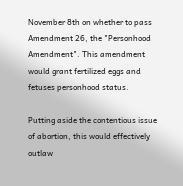November 8th on whether to pass Amendment 26, the "Personhood Amendment". This amendment would grant fertilized eggs and fetuses personhood status.

Putting aside the contentious issue of abortion, this would effectively outlaw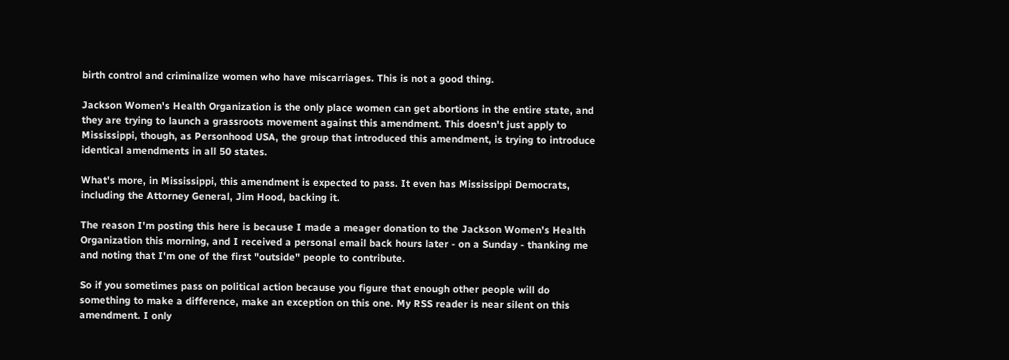birth control and criminalize women who have miscarriages. This is not a good thing.

Jackson Women's Health Organization is the only place women can get abortions in the entire state, and they are trying to launch a grassroots movement against this amendment. This doesn't just apply to Mississippi, though, as Personhood USA, the group that introduced this amendment, is trying to introduce identical amendments in all 50 states.

What's more, in Mississippi, this amendment is expected to pass. It even has Mississippi Democrats, including the Attorney General, Jim Hood, backing it.

The reason I'm posting this here is because I made a meager donation to the Jackson Women's Health Organization this morning, and I received a personal email back hours later - on a Sunday - thanking me and noting that I'm one of the first "outside" people to contribute.

So if you sometimes pass on political action because you figure that enough other people will do something to make a difference, make an exception on this one. My RSS reader is near silent on this amendment. I only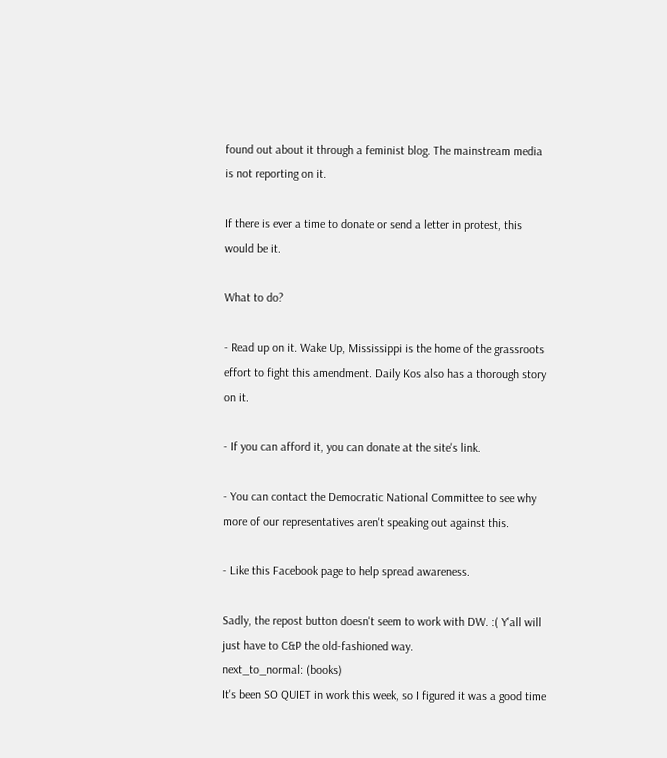found out about it through a feminist blog. The mainstream media is not reporting on it.

If there is ever a time to donate or send a letter in protest, this would be it.

What to do?

- Read up on it. Wake Up, Mississippi is the home of the grassroots effort to fight this amendment. Daily Kos also has a thorough story on it.

- If you can afford it, you can donate at the site's link.

- You can contact the Democratic National Committee to see why more of our representatives aren't speaking out against this.

- Like this Facebook page to help spread awareness.

Sadly, the repost button doesn't seem to work with DW. :( Y'all will just have to C&P the old-fashioned way.
next_to_normal: (books)
It's been SO QUIET in work this week, so I figured it was a good time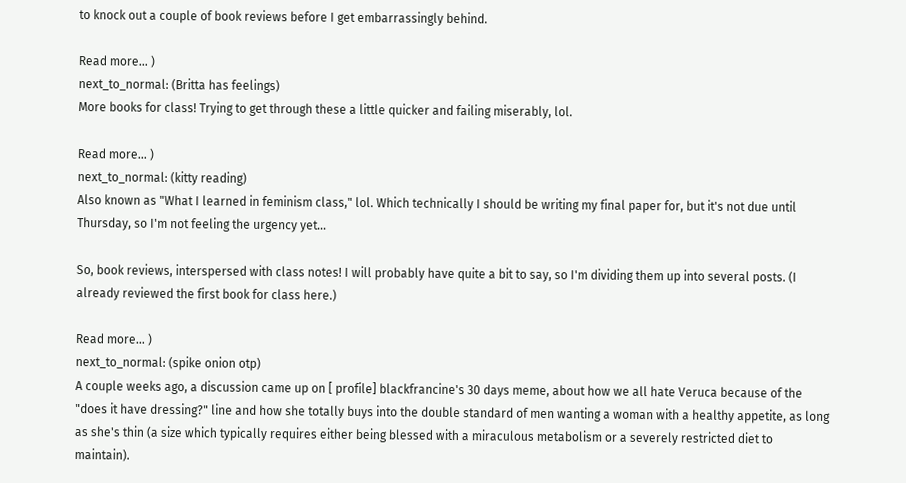to knock out a couple of book reviews before I get embarrassingly behind.

Read more... )
next_to_normal: (Britta has feelings)
More books for class! Trying to get through these a little quicker and failing miserably, lol.

Read more... )
next_to_normal: (kitty reading)
Also known as "What I learned in feminism class," lol. Which technically I should be writing my final paper for, but it's not due until Thursday, so I'm not feeling the urgency yet...

So, book reviews, interspersed with class notes! I will probably have quite a bit to say, so I'm dividing them up into several posts. (I already reviewed the first book for class here.)

Read more... )
next_to_normal: (spike onion otp)
A couple weeks ago, a discussion came up on [ profile] blackfrancine's 30 days meme, about how we all hate Veruca because of the "does it have dressing?" line and how she totally buys into the double standard of men wanting a woman with a healthy appetite, as long as she's thin (a size which typically requires either being blessed with a miraculous metabolism or a severely restricted diet to maintain).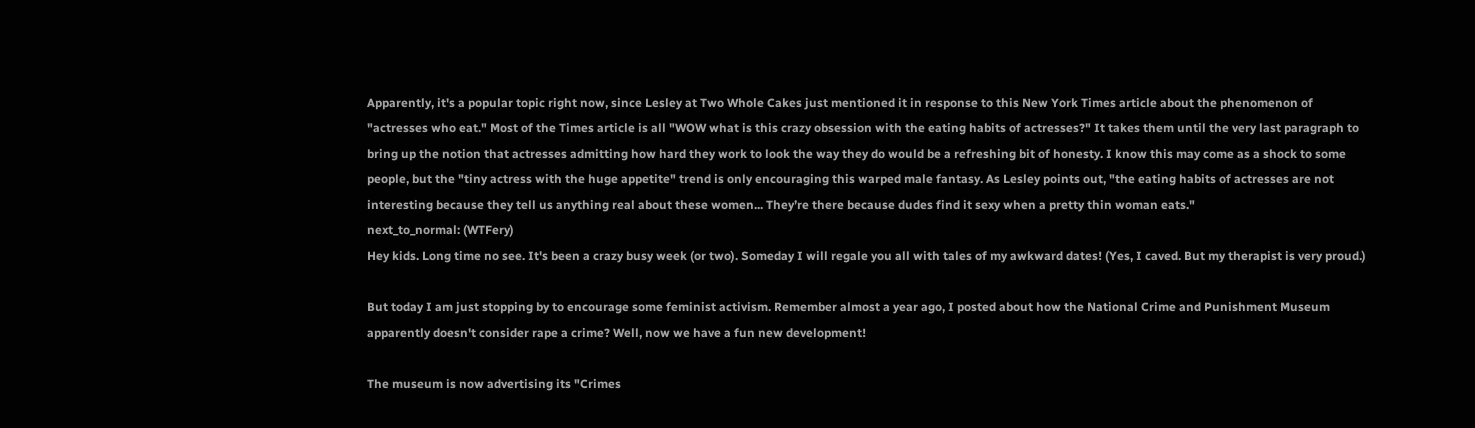Apparently, it's a popular topic right now, since Lesley at Two Whole Cakes just mentioned it in response to this New York Times article about the phenomenon of "actresses who eat." Most of the Times article is all "WOW what is this crazy obsession with the eating habits of actresses?" It takes them until the very last paragraph to bring up the notion that actresses admitting how hard they work to look the way they do would be a refreshing bit of honesty. I know this may come as a shock to some people, but the "tiny actress with the huge appetite" trend is only encouraging this warped male fantasy. As Lesley points out, "the eating habits of actresses are not interesting because they tell us anything real about these women... They’re there because dudes find it sexy when a pretty thin woman eats."
next_to_normal: (WTFery)
Hey kids. Long time no see. It's been a crazy busy week (or two). Someday I will regale you all with tales of my awkward dates! (Yes, I caved. But my therapist is very proud.)

But today I am just stopping by to encourage some feminist activism. Remember almost a year ago, I posted about how the National Crime and Punishment Museum apparently doesn't consider rape a crime? Well, now we have a fun new development!

The museum is now advertising its "Crimes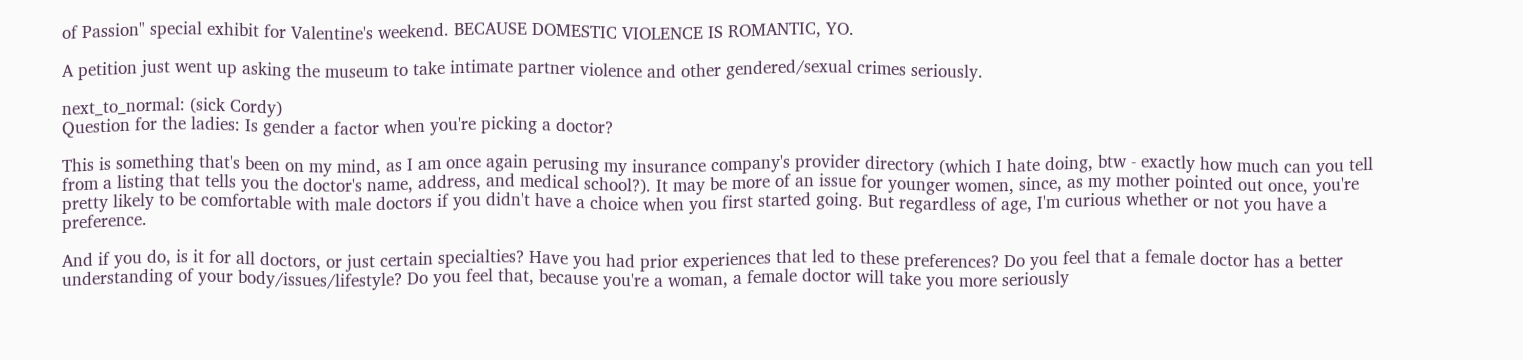of Passion" special exhibit for Valentine's weekend. BECAUSE DOMESTIC VIOLENCE IS ROMANTIC, YO.

A petition just went up asking the museum to take intimate partner violence and other gendered/sexual crimes seriously.

next_to_normal: (sick Cordy)
Question for the ladies: Is gender a factor when you're picking a doctor?

This is something that's been on my mind, as I am once again perusing my insurance company's provider directory (which I hate doing, btw - exactly how much can you tell from a listing that tells you the doctor's name, address, and medical school?). It may be more of an issue for younger women, since, as my mother pointed out once, you're pretty likely to be comfortable with male doctors if you didn't have a choice when you first started going. But regardless of age, I'm curious whether or not you have a preference.

And if you do, is it for all doctors, or just certain specialties? Have you had prior experiences that led to these preferences? Do you feel that a female doctor has a better understanding of your body/issues/lifestyle? Do you feel that, because you're a woman, a female doctor will take you more seriously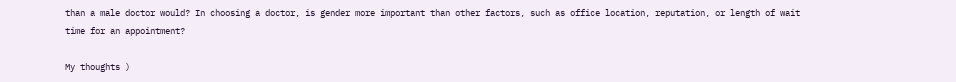than a male doctor would? In choosing a doctor, is gender more important than other factors, such as office location, reputation, or length of wait time for an appointment?

My thoughts )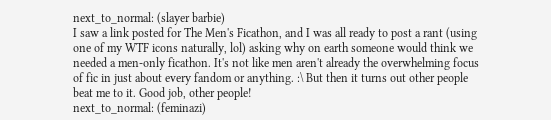next_to_normal: (slayer barbie)
I saw a link posted for The Men's Ficathon, and I was all ready to post a rant (using one of my WTF icons naturally, lol) asking why on earth someone would think we needed a men-only ficathon. It's not like men aren't already the overwhelming focus of fic in just about every fandom or anything. :\ But then it turns out other people beat me to it. Good job, other people!
next_to_normal: (feminazi)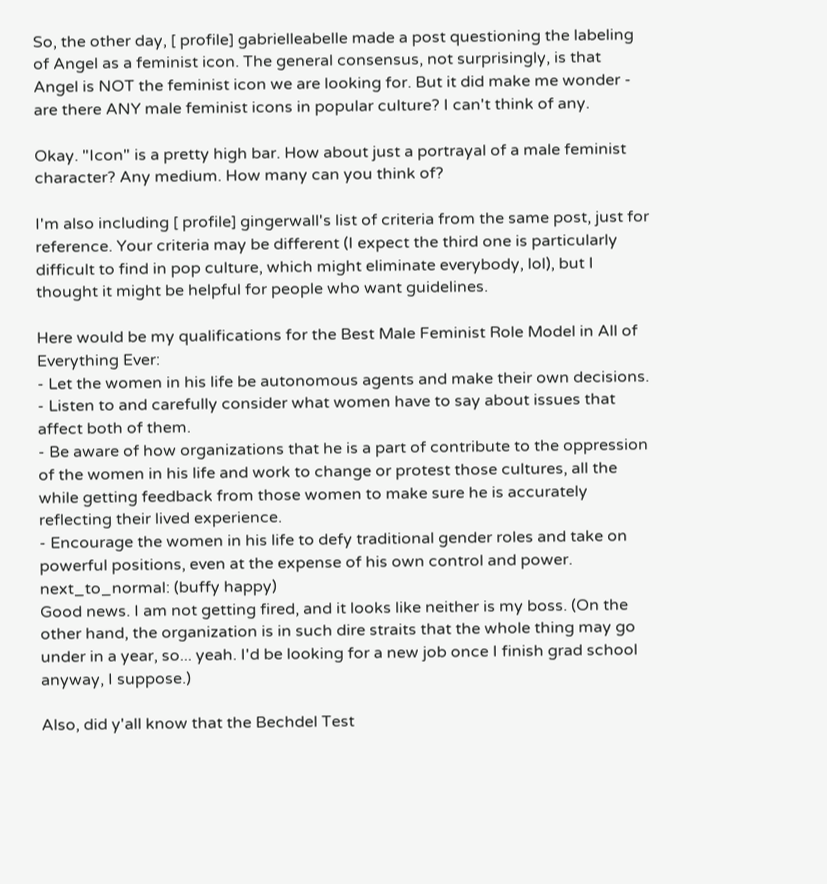So, the other day, [ profile] gabrielleabelle made a post questioning the labeling of Angel as a feminist icon. The general consensus, not surprisingly, is that Angel is NOT the feminist icon we are looking for. But it did make me wonder - are there ANY male feminist icons in popular culture? I can't think of any.

Okay. "Icon" is a pretty high bar. How about just a portrayal of a male feminist character? Any medium. How many can you think of?

I'm also including [ profile] gingerwall's list of criteria from the same post, just for reference. Your criteria may be different (I expect the third one is particularly difficult to find in pop culture, which might eliminate everybody, lol), but I thought it might be helpful for people who want guidelines.

Here would be my qualifications for the Best Male Feminist Role Model in All of Everything Ever:
- Let the women in his life be autonomous agents and make their own decisions.
- Listen to and carefully consider what women have to say about issues that affect both of them.
- Be aware of how organizations that he is a part of contribute to the oppression of the women in his life and work to change or protest those cultures, all the while getting feedback from those women to make sure he is accurately reflecting their lived experience.
- Encourage the women in his life to defy traditional gender roles and take on powerful positions, even at the expense of his own control and power.
next_to_normal: (buffy happy)
Good news. I am not getting fired, and it looks like neither is my boss. (On the other hand, the organization is in such dire straits that the whole thing may go under in a year, so... yeah. I'd be looking for a new job once I finish grad school anyway, I suppose.)

Also, did y'all know that the Bechdel Test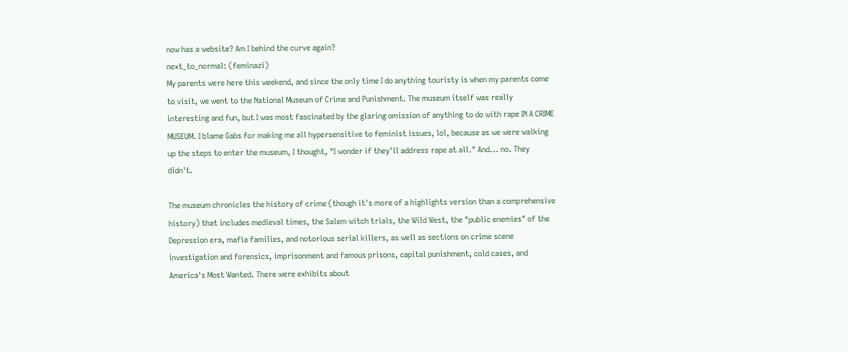now has a website? Am I behind the curve again?
next_to_normal: (feminazi)
My parents were here this weekend, and since the only time I do anything touristy is when my parents come to visit, we went to the National Museum of Crime and Punishment. The museum itself was really interesting and fun, but I was most fascinated by the glaring omission of anything to do with rape IN A CRIME MUSEUM. I blame Gabs for making me all hypersensitive to feminist issues, lol, because as we were walking up the steps to enter the museum, I thought, "I wonder if they'll address rape at all." And... no. They didn't.

The museum chronicles the history of crime (though it's more of a highlights version than a comprehensive history) that includes medieval times, the Salem witch trials, the Wild West, the "public enemies" of the Depression era, mafia families, and notorious serial killers, as well as sections on crime scene investigation and forensics, imprisonment and famous prisons, capital punishment, cold cases, and America's Most Wanted. There were exhibits about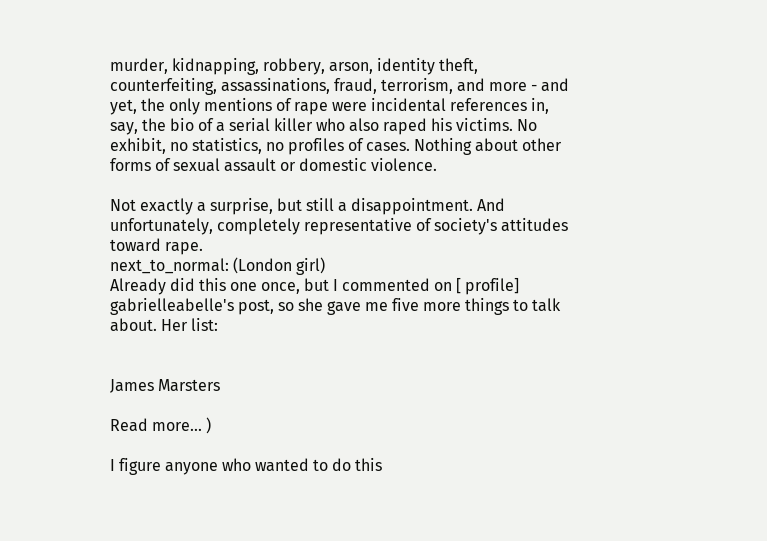murder, kidnapping, robbery, arson, identity theft, counterfeiting, assassinations, fraud, terrorism, and more - and yet, the only mentions of rape were incidental references in, say, the bio of a serial killer who also raped his victims. No exhibit, no statistics, no profiles of cases. Nothing about other forms of sexual assault or domestic violence.

Not exactly a surprise, but still a disappointment. And unfortunately, completely representative of society's attitudes toward rape.
next_to_normal: (London girl)
Already did this one once, but I commented on [ profile] gabrielleabelle's post, so she gave me five more things to talk about. Her list:


James Marsters

Read more... )

I figure anyone who wanted to do this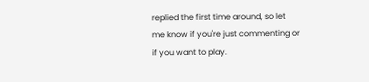replied the first time around, so let me know if you're just commenting or if you want to play.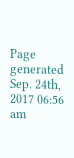Page generated Sep. 24th, 2017 06:56 am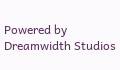Powered by Dreamwidth Studios